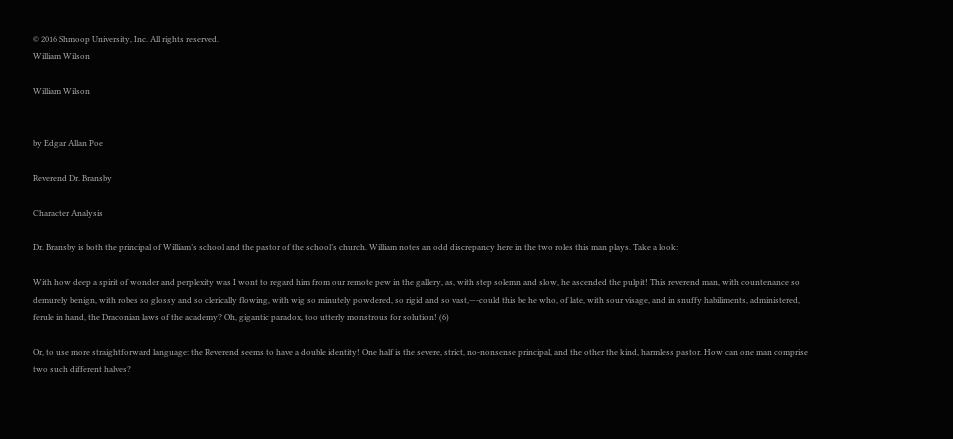© 2016 Shmoop University, Inc. All rights reserved.
William Wilson

William Wilson


by Edgar Allan Poe

Reverend Dr. Bransby

Character Analysis

Dr. Bransby is both the principal of William’s school and the pastor of the school’s church. William notes an odd discrepancy here in the two roles this man plays. Take a look:

With how deep a spirit of wonder and perplexity was I wont to regard him from our remote pew in the gallery, as, with step solemn and slow, he ascended the pulpit! This reverend man, with countenance so demurely benign, with robes so glossy and so clerically flowing, with wig so minutely powdered, so rigid and so vast,—-could this be he who, of late, with sour visage, and in snuffy habiliments, administered, ferule in hand, the Draconian laws of the academy? Oh, gigantic paradox, too utterly monstrous for solution! (6)

Or, to use more straightforward language: the Reverend seems to have a double identity! One half is the severe, strict, no-nonsense principal, and the other the kind, harmless pastor. How can one man comprise two such different halves?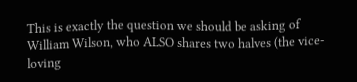This is exactly the question we should be asking of William Wilson, who ALSO shares two halves (the vice-loving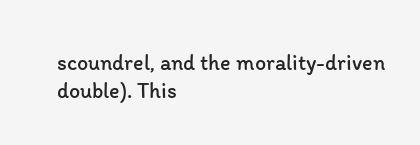scoundrel, and the morality-driven double). This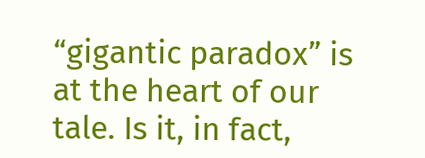“gigantic paradox” is at the heart of our tale. Is it, in fact,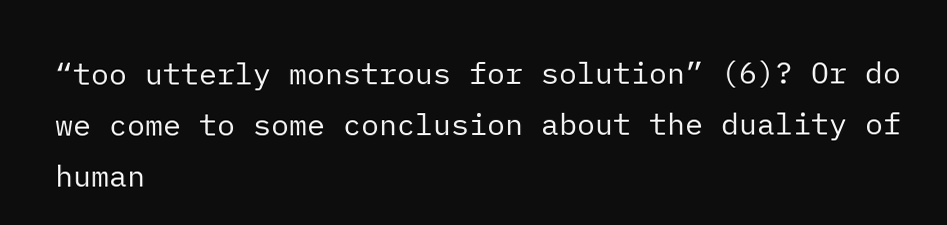“too utterly monstrous for solution” (6)? Or do we come to some conclusion about the duality of human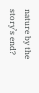nature by the story’s end?